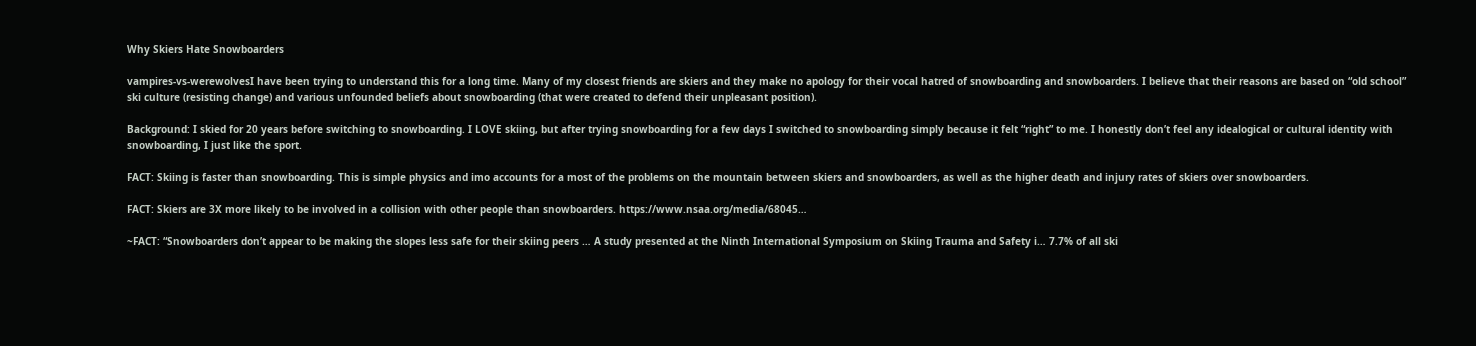Why Skiers Hate Snowboarders

vampires-vs-werewolvesI have been trying to understand this for a long time. Many of my closest friends are skiers and they make no apology for their vocal hatred of snowboarding and snowboarders. I believe that their reasons are based on “old school” ski culture (resisting change) and various unfounded beliefs about snowboarding (that were created to defend their unpleasant position).

Background: I skied for 20 years before switching to snowboarding. I LOVE skiing, but after trying snowboarding for a few days I switched to snowboarding simply because it felt “right” to me. I honestly don’t feel any idealogical or cultural identity with snowboarding, I just like the sport.

FACT: Skiing is faster than snowboarding. This is simple physics and imo accounts for a most of the problems on the mountain between skiers and snowboarders, as well as the higher death and injury rates of skiers over snowboarders.

FACT: Skiers are 3X more likely to be involved in a collision with other people than snowboarders. https://www.nsaa.org/media/68045…

~FACT: “Snowboarders don’t appear to be making the slopes less safe for their skiing peers … A study presented at the Ninth International Symposium on Skiing Trauma and Safety i… 7.7% of all ski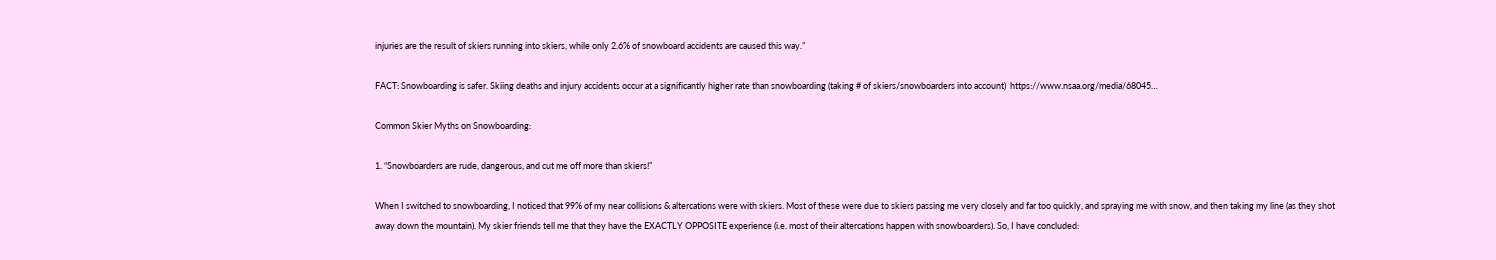injuries are the result of skiers running into skiers, while only 2.6% of snowboard accidents are caused this way.”

FACT: Snowboarding is safer. Skiing deaths and injury accidents occur at a significantly higher rate than snowboarding (taking # of skiers/snowboarders into account)  https://www.nsaa.org/media/68045…

Common Skier Myths on Snowboarding:

1. “Snowboarders are rude, dangerous, and cut me off more than skiers!”

When I switched to snowboarding, I noticed that 99% of my near collisions & altercations were with skiers. Most of these were due to skiers passing me very closely and far too quickly, and spraying me with snow, and then taking my line (as they shot away down the mountain). My skier friends tell me that they have the EXACTLY OPPOSITE experience (i.e. most of their altercations happen with snowboarders). So, I have concluded: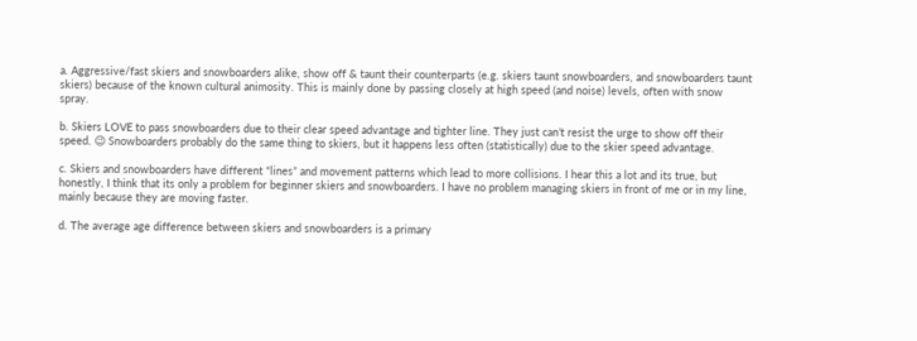a. Aggressive/fast skiers and snowboarders alike, show off & taunt their counterparts (e.g. skiers taunt snowboarders, and snowboarders taunt skiers) because of the known cultural animosity. This is mainly done by passing closely at high speed (and noise) levels, often with snow spray.

b. Skiers LOVE to pass snowboarders due to their clear speed advantage and tighter line. They just can’t resist the urge to show off their speed. 😉 Snowboarders probably do the same thing to skiers, but it happens less often (statistically) due to the skier speed advantage.

c. Skiers and snowboarders have different “lines” and movement patterns which lead to more collisions. I hear this a lot and its true, but honestly, I think that its only a problem for beginner skiers and snowboarders. I have no problem managing skiers in front of me or in my line, mainly because they are moving faster.

d. The average age difference between skiers and snowboarders is a primary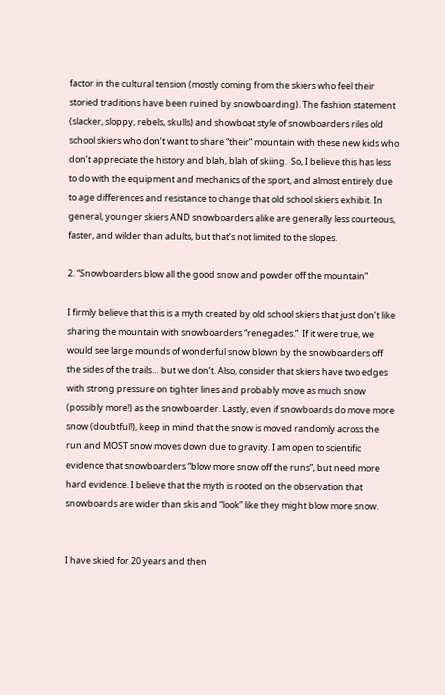factor in the cultural tension (mostly coming from the skiers who feel their storied traditions have been ruined by snowboarding). The fashion statement (slacker, sloppy, rebels, skulls) and showboat style of snowboarders riles old school skiers who don’t want to share “their” mountain with these new kids who don’t appreciate the history and blah, blah of skiing.  So, I believe this has less to do with the equipment and mechanics of the sport, and almost entirely due to age differences and resistance to change that old school skiers exhibit. In general, younger skiers AND snowboarders alike are generally less courteous, faster, and wilder than adults, but that’s not limited to the slopes.

2. “Snowboarders blow all the good snow and powder off the mountain”

I firmly believe that this is a myth created by old school skiers that just don’t like sharing the mountain with snowboarders “renegades.”  If it were true, we would see large mounds of wonderful snow blown by the snowboarders off the sides of the trails… but we don’t. Also, consider that skiers have two edges with strong pressure on tighter lines and probably move as much snow (possibly more!) as the snowboarder. Lastly, even if snowboards do move more snow (doubtful!), keep in mind that the snow is moved randomly across the run and MOST snow moves down due to gravity. I am open to scientific evidence that snowboarders “blow more snow off the runs”, but need more hard evidence. I believe that the myth is rooted on the observation that snowboards are wider than skis and “look” like they might blow more snow.


I have skied for 20 years and then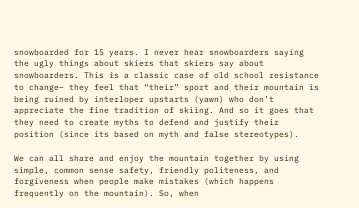snowboarded for 15 years. I never hear snowboarders saying the ugly things about skiers that skiers say about snowboarders. This is a classic case of old school resistance to change– they feel that “their” sport and their mountain is being ruined by interloper upstarts (yawn) who don’t appreciate the fine tradition of skiing. And so it goes that they need to create myths to defend and justify their position (since its based on myth and false stereotypes).

We can all share and enjoy the mountain together by using simple, common sense safety, friendly politeness, and forgiveness when people make mistakes (which happens frequently on the mountain). So, when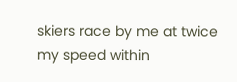skiers race by me at twice my speed within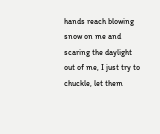hands reach blowing snow on me and scaring the daylight out of me, I just try to chuckle, let them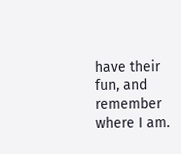have their fun, and remember where I am.